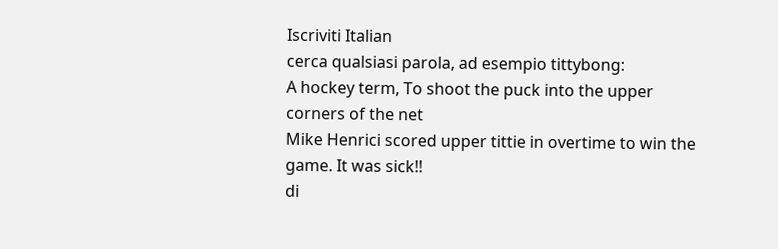Iscriviti Italian
cerca qualsiasi parola, ad esempio tittybong:
A hockey term, To shoot the puck into the upper corners of the net
Mike Henrici scored upper tittie in overtime to win the game. It was sick!!
di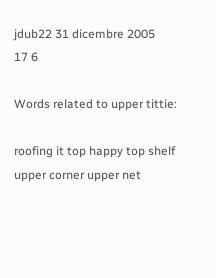jdub22 31 dicembre 2005
17 6

Words related to upper tittie:

roofing it top happy top shelf upper corner upper net